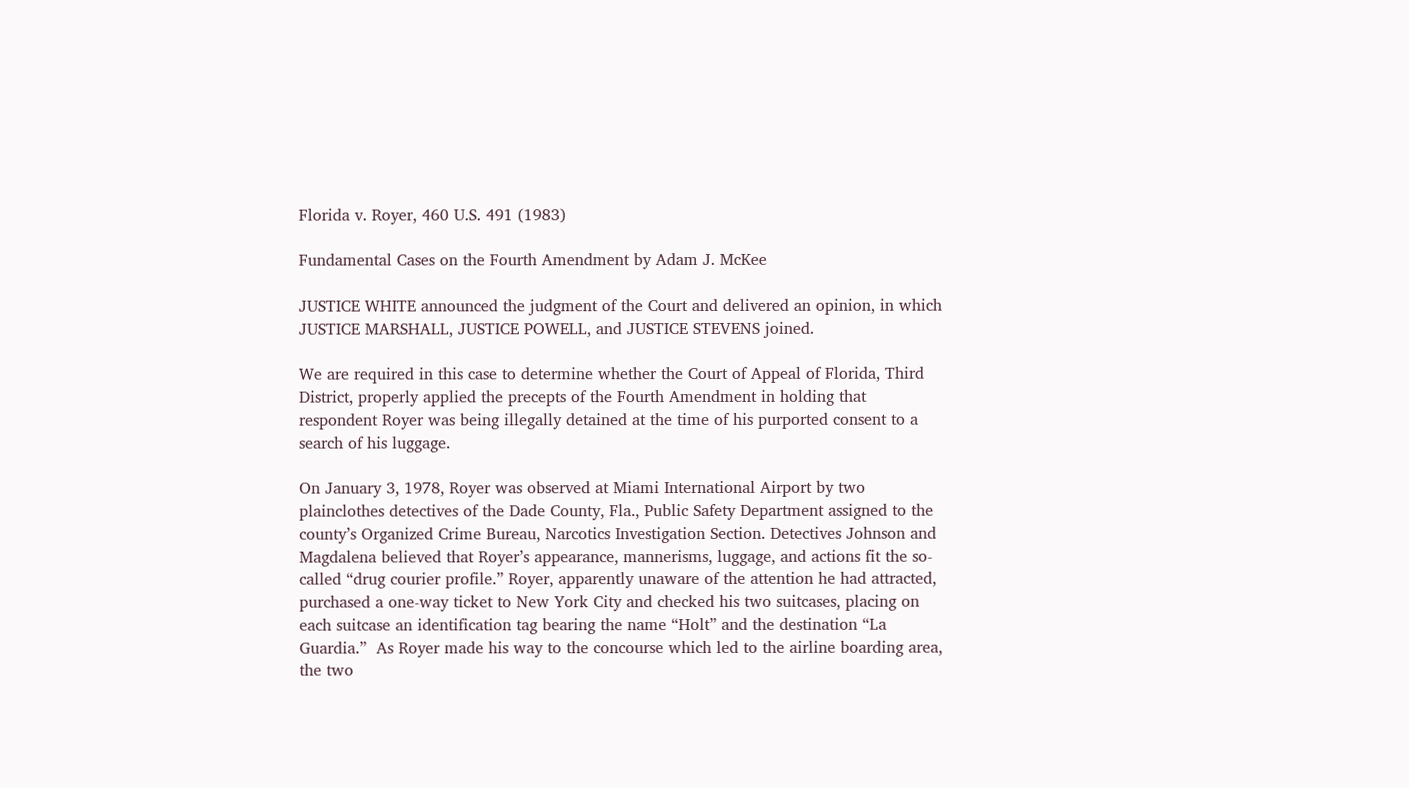Florida v. Royer, 460 U.S. 491 (1983)

Fundamental Cases on the Fourth Amendment by Adam J. McKee

JUSTICE WHITE announced the judgment of the Court and delivered an opinion, in which JUSTICE MARSHALL, JUSTICE POWELL, and JUSTICE STEVENS joined.

We are required in this case to determine whether the Court of Appeal of Florida, Third District, properly applied the precepts of the Fourth Amendment in holding that respondent Royer was being illegally detained at the time of his purported consent to a search of his luggage.

On January 3, 1978, Royer was observed at Miami International Airport by two plainclothes detectives of the Dade County, Fla., Public Safety Department assigned to the county’s Organized Crime Bureau, Narcotics Investigation Section. Detectives Johnson and Magdalena believed that Royer’s appearance, mannerisms, luggage, and actions fit the so-called “drug courier profile.” Royer, apparently unaware of the attention he had attracted, purchased a one-way ticket to New York City and checked his two suitcases, placing on each suitcase an identification tag bearing the name “Holt” and the destination “La Guardia.”  As Royer made his way to the concourse which led to the airline boarding area, the two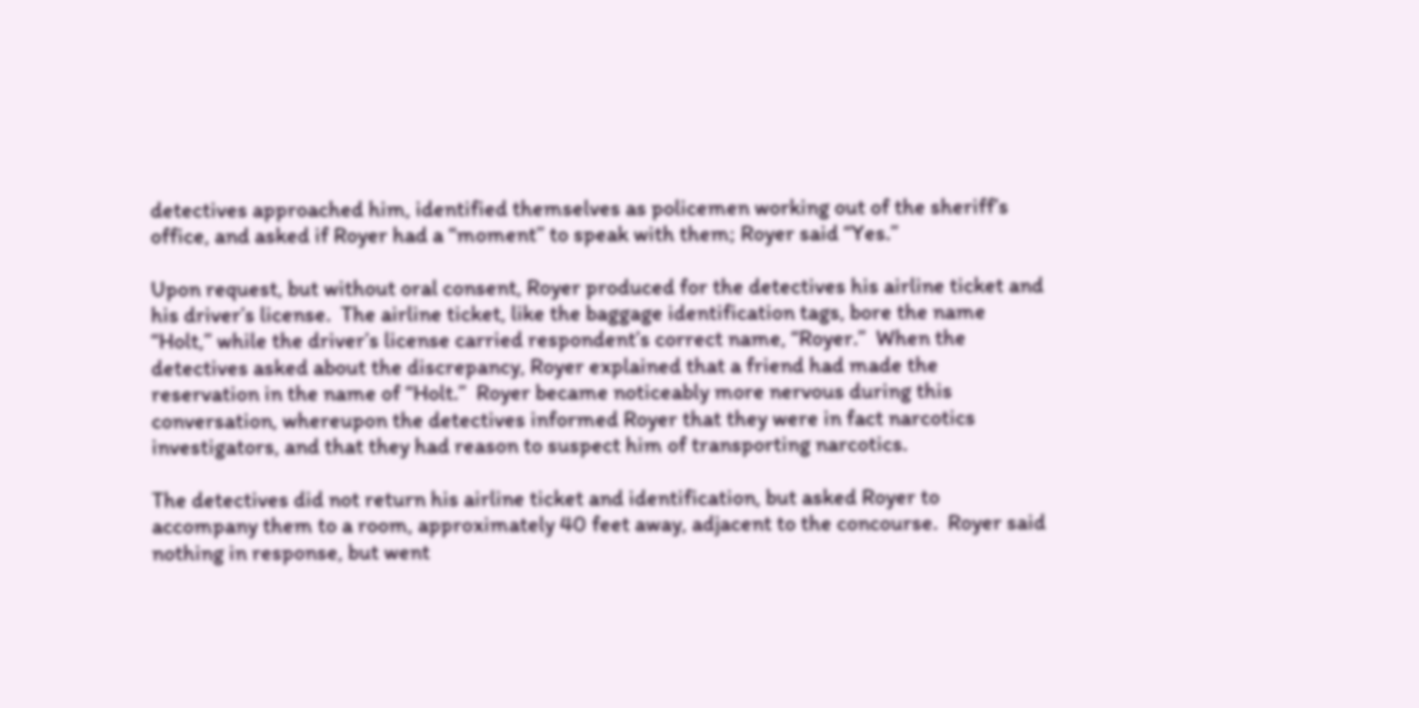detectives approached him, identified themselves as policemen working out of the sheriff’s office, and asked if Royer had a “moment” to speak with them; Royer said “Yes.”

Upon request, but without oral consent, Royer produced for the detectives his airline ticket and his driver’s license.  The airline ticket, like the baggage identification tags, bore the name “Holt,” while the driver’s license carried respondent’s correct name, “Royer.”  When the detectives asked about the discrepancy, Royer explained that a friend had made the reservation in the name of “Holt.”  Royer became noticeably more nervous during this conversation, whereupon the detectives informed Royer that they were in fact narcotics investigators, and that they had reason to suspect him of transporting narcotics.

The detectives did not return his airline ticket and identification, but asked Royer to accompany them to a room, approximately 40 feet away, adjacent to the concourse.  Royer said nothing in response, but went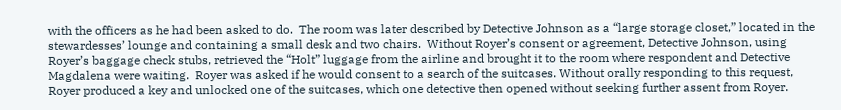with the officers as he had been asked to do.  The room was later described by Detective Johnson as a “large storage closet,” located in the stewardesses’ lounge and containing a small desk and two chairs.  Without Royer’s consent or agreement, Detective Johnson, using Royer’s baggage check stubs, retrieved the “Holt” luggage from the airline and brought it to the room where respondent and Detective Magdalena were waiting.  Royer was asked if he would consent to a search of the suitcases. Without orally responding to this request, Royer produced a key and unlocked one of the suitcases, which one detective then opened without seeking further assent from Royer.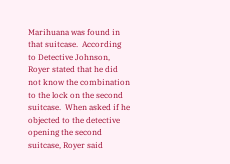Marihuana was found in that suitcase.  According to Detective Johnson, Royer stated that he did not know the combination to the lock on the second suitcase.  When asked if he objected to the detective opening the second suitcase, Royer said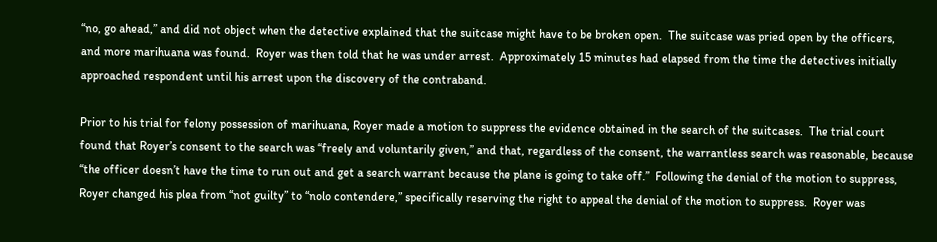“no, go ahead,” and did not object when the detective explained that the suitcase might have to be broken open.  The suitcase was pried open by the officers, and more marihuana was found.  Royer was then told that he was under arrest.  Approximately 15 minutes had elapsed from the time the detectives initially approached respondent until his arrest upon the discovery of the contraband.

Prior to his trial for felony possession of marihuana, Royer made a motion to suppress the evidence obtained in the search of the suitcases.  The trial court found that Royer’s consent to the search was “freely and voluntarily given,” and that, regardless of the consent, the warrantless search was reasonable, because “the officer doesn’t have the time to run out and get a search warrant because the plane is going to take off.”  Following the denial of the motion to suppress, Royer changed his plea from “not guilty” to “nolo contendere,” specifically reserving the right to appeal the denial of the motion to suppress.  Royer was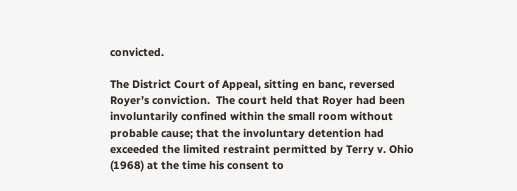convicted.

The District Court of Appeal, sitting en banc, reversed Royer’s conviction.  The court held that Royer had been involuntarily confined within the small room without probable cause; that the involuntary detention had exceeded the limited restraint permitted by Terry v. Ohio (1968) at the time his consent to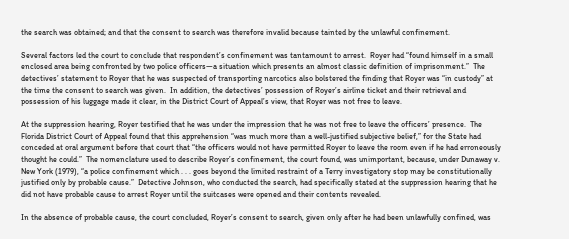the search was obtained; and that the consent to search was therefore invalid because tainted by the unlawful confinement.

Several factors led the court to conclude that respondent’s confinement was tantamount to arrest.  Royer had “found himself in a small enclosed area being confronted by two police officers—a situation which presents an almost classic definition of imprisonment.”  The detectives’ statement to Royer that he was suspected of transporting narcotics also bolstered the finding that Royer was “in custody” at the time the consent to search was given.  In addition, the detectives’ possession of Royer’s airline ticket and their retrieval and possession of his luggage made it clear, in the District Court of Appeal’s view, that Royer was not free to leave.

At the suppression hearing, Royer testified that he was under the impression that he was not free to leave the officers’ presence.  The Florida District Court of Appeal found that this apprehension “was much more than a well-justified subjective belief,” for the State had conceded at oral argument before that court that “the officers would not have permitted Royer to leave the room even if he had erroneously thought he could.”  The nomenclature used to describe Royer’s confinement, the court found, was unimportant, because, under Dunaway v. New York (1979), “a police confinement which . . . goes beyond the limited restraint of a Terry investigatory stop may be constitutionally justified only by probable cause.”  Detective Johnson, who conducted the search, had specifically stated at the suppression hearing that he did not have probable cause to arrest Royer until the suitcases were opened and their contents revealed.

In the absence of probable cause, the court concluded, Royer’s consent to search, given only after he had been unlawfully confined, was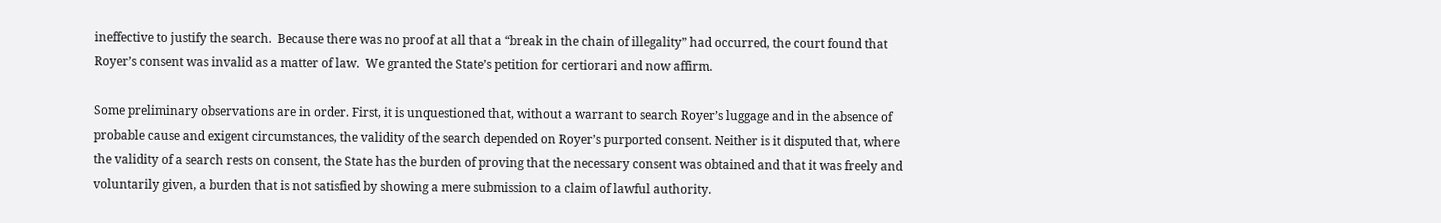ineffective to justify the search.  Because there was no proof at all that a “break in the chain of illegality” had occurred, the court found that Royer’s consent was invalid as a matter of law.  We granted the State’s petition for certiorari and now affirm.

Some preliminary observations are in order. First, it is unquestioned that, without a warrant to search Royer’s luggage and in the absence of probable cause and exigent circumstances, the validity of the search depended on Royer’s purported consent. Neither is it disputed that, where the validity of a search rests on consent, the State has the burden of proving that the necessary consent was obtained and that it was freely and voluntarily given, a burden that is not satisfied by showing a mere submission to a claim of lawful authority.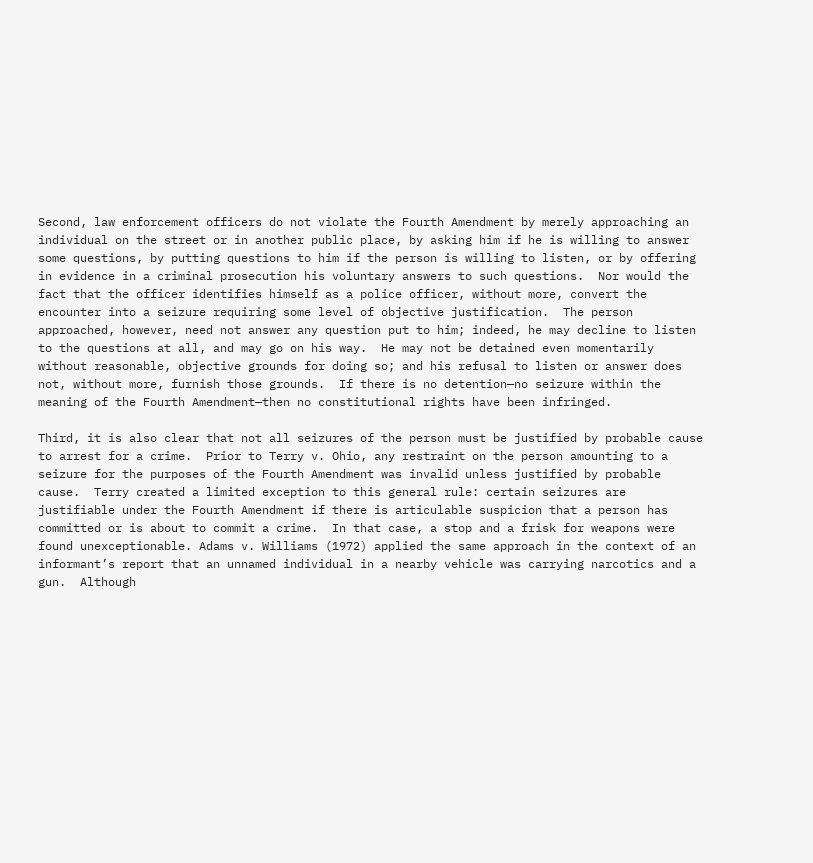Second, law enforcement officers do not violate the Fourth Amendment by merely approaching an individual on the street or in another public place, by asking him if he is willing to answer some questions, by putting questions to him if the person is willing to listen, or by offering in evidence in a criminal prosecution his voluntary answers to such questions.  Nor would the fact that the officer identifies himself as a police officer, without more, convert the encounter into a seizure requiring some level of objective justification.  The person approached, however, need not answer any question put to him; indeed, he may decline to listen to the questions at all, and may go on his way.  He may not be detained even momentarily without reasonable, objective grounds for doing so; and his refusal to listen or answer does not, without more, furnish those grounds.  If there is no detention—no seizure within the meaning of the Fourth Amendment—then no constitutional rights have been infringed.

Third, it is also clear that not all seizures of the person must be justified by probable cause to arrest for a crime.  Prior to Terry v. Ohio, any restraint on the person amounting to a seizure for the purposes of the Fourth Amendment was invalid unless justified by probable cause.  Terry created a limited exception to this general rule: certain seizures are justifiable under the Fourth Amendment if there is articulable suspicion that a person has committed or is about to commit a crime.  In that case, a stop and a frisk for weapons were found unexceptionable. Adams v. Williams (1972) applied the same approach in the context of an informant’s report that an unnamed individual in a nearby vehicle was carrying narcotics and a gun.  Although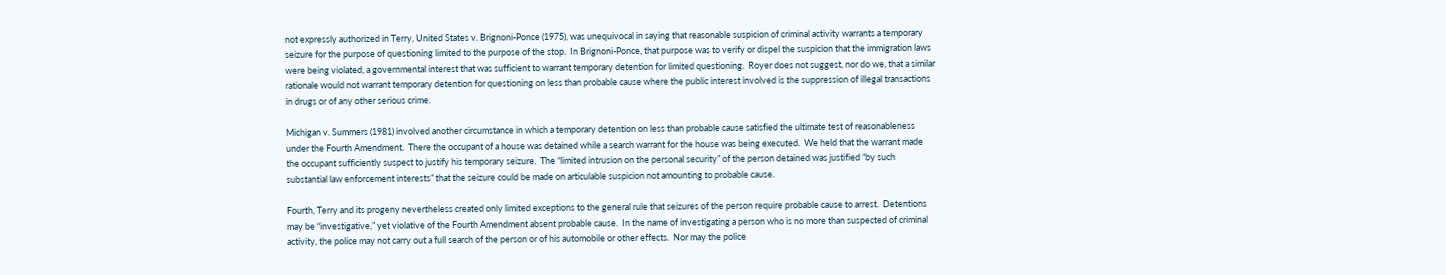not expressly authorized in Terry, United States v. Brignoni-Ponce (1975), was unequivocal in saying that reasonable suspicion of criminal activity warrants a temporary seizure for the purpose of questioning limited to the purpose of the stop.  In Brignoni-Ponce, that purpose was to verify or dispel the suspicion that the immigration laws were being violated, a governmental interest that was sufficient to warrant temporary detention for limited questioning.  Royer does not suggest, nor do we, that a similar rationale would not warrant temporary detention for questioning on less than probable cause where the public interest involved is the suppression of illegal transactions in drugs or of any other serious crime.

Michigan v. Summers (1981) involved another circumstance in which a temporary detention on less than probable cause satisfied the ultimate test of reasonableness under the Fourth Amendment.  There the occupant of a house was detained while a search warrant for the house was being executed.  We held that the warrant made the occupant sufficiently suspect to justify his temporary seizure.  The “limited intrusion on the personal security” of the person detained was justified “by such substantial law enforcement interests” that the seizure could be made on articulable suspicion not amounting to probable cause.

Fourth, Terry and its progeny nevertheless created only limited exceptions to the general rule that seizures of the person require probable cause to arrest.  Detentions may be “investigative,” yet violative of the Fourth Amendment absent probable cause.  In the name of investigating a person who is no more than suspected of criminal activity, the police may not carry out a full search of the person or of his automobile or other effects.  Nor may the police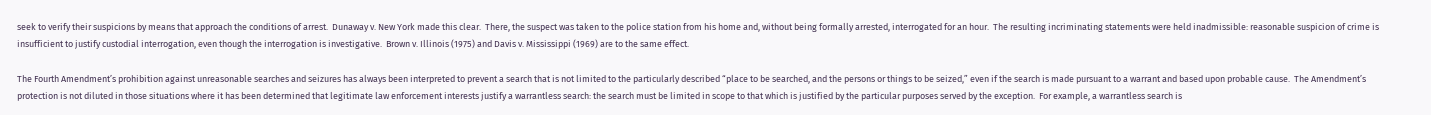seek to verify their suspicions by means that approach the conditions of arrest.  Dunaway v. New York made this clear.  There, the suspect was taken to the police station from his home and, without being formally arrested, interrogated for an hour.  The resulting incriminating statements were held inadmissible: reasonable suspicion of crime is insufficient to justify custodial interrogation, even though the interrogation is investigative.  Brown v. Illinois (1975) and Davis v. Mississippi (1969) are to the same effect.

The Fourth Amendment’s prohibition against unreasonable searches and seizures has always been interpreted to prevent a search that is not limited to the particularly described “place to be searched, and the persons or things to be seized,” even if the search is made pursuant to a warrant and based upon probable cause.  The Amendment’s protection is not diluted in those situations where it has been determined that legitimate law enforcement interests justify a warrantless search: the search must be limited in scope to that which is justified by the particular purposes served by the exception.  For example, a warrantless search is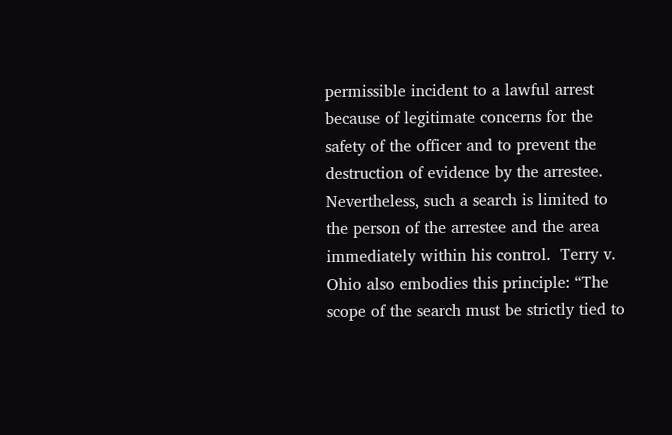permissible incident to a lawful arrest because of legitimate concerns for the safety of the officer and to prevent the destruction of evidence by the arrestee.  Nevertheless, such a search is limited to the person of the arrestee and the area immediately within his control.  Terry v. Ohio also embodies this principle: “The scope of the search must be strictly tied to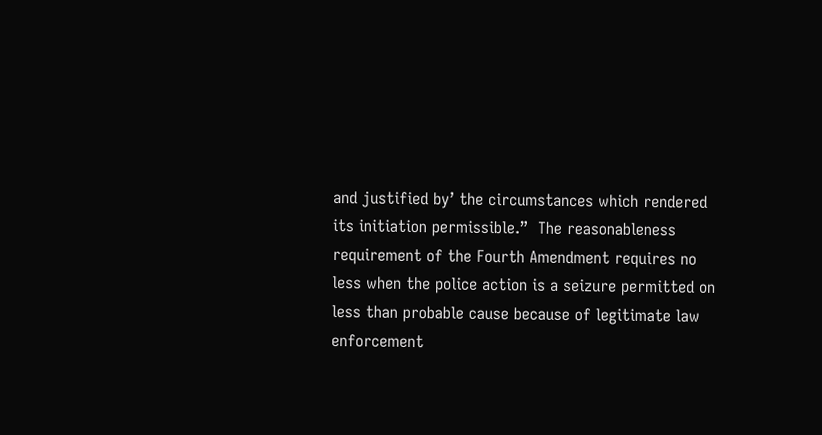and justified by’ the circumstances which rendered its initiation permissible.”  The reasonableness requirement of the Fourth Amendment requires no less when the police action is a seizure permitted on less than probable cause because of legitimate law enforcement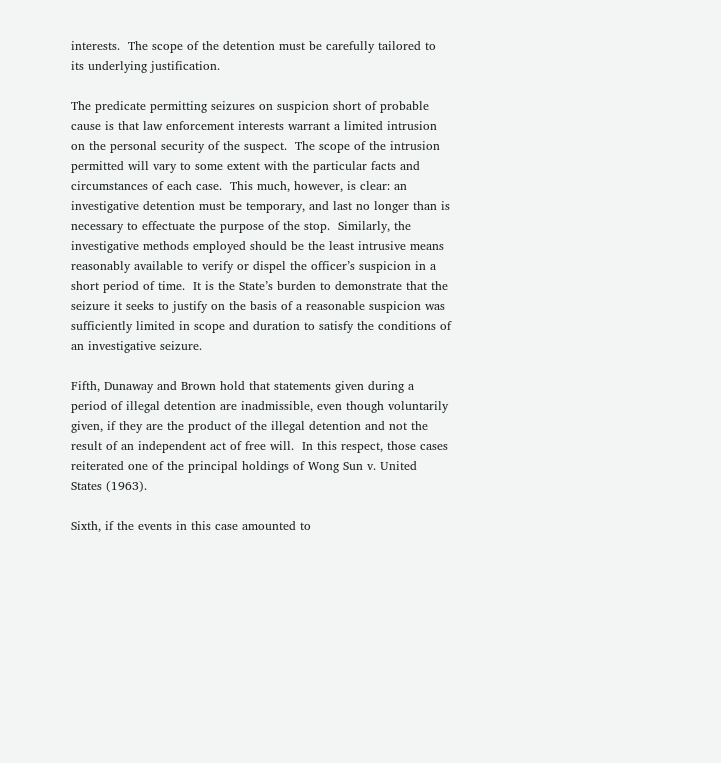interests.  The scope of the detention must be carefully tailored to its underlying justification.

The predicate permitting seizures on suspicion short of probable cause is that law enforcement interests warrant a limited intrusion on the personal security of the suspect.  The scope of the intrusion permitted will vary to some extent with the particular facts and circumstances of each case.  This much, however, is clear: an investigative detention must be temporary, and last no longer than is necessary to effectuate the purpose of the stop.  Similarly, the investigative methods employed should be the least intrusive means reasonably available to verify or dispel the officer’s suspicion in a short period of time.  It is the State’s burden to demonstrate that the seizure it seeks to justify on the basis of a reasonable suspicion was sufficiently limited in scope and duration to satisfy the conditions of an investigative seizure.

Fifth, Dunaway and Brown hold that statements given during a period of illegal detention are inadmissible, even though voluntarily given, if they are the product of the illegal detention and not the result of an independent act of free will.  In this respect, those cases reiterated one of the principal holdings of Wong Sun v. United States (1963).

Sixth, if the events in this case amounted to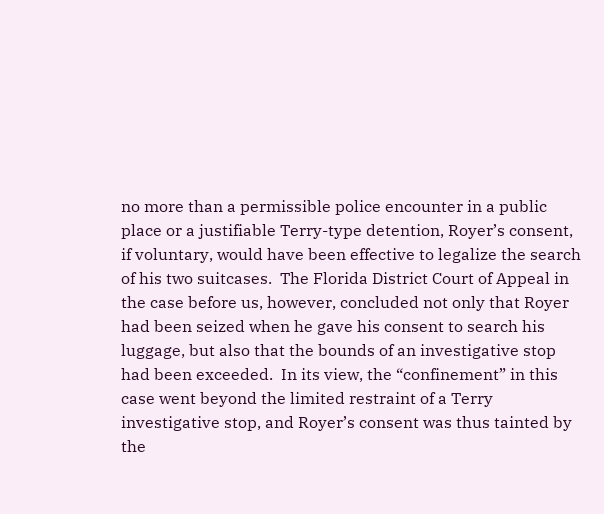no more than a permissible police encounter in a public place or a justifiable Terry-type detention, Royer’s consent, if voluntary, would have been effective to legalize the search of his two suitcases.  The Florida District Court of Appeal in the case before us, however, concluded not only that Royer had been seized when he gave his consent to search his luggage, but also that the bounds of an investigative stop had been exceeded.  In its view, the “confinement” in this case went beyond the limited restraint of a Terry investigative stop, and Royer’s consent was thus tainted by the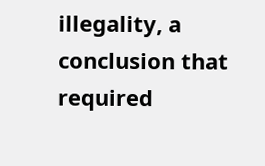illegality, a conclusion that required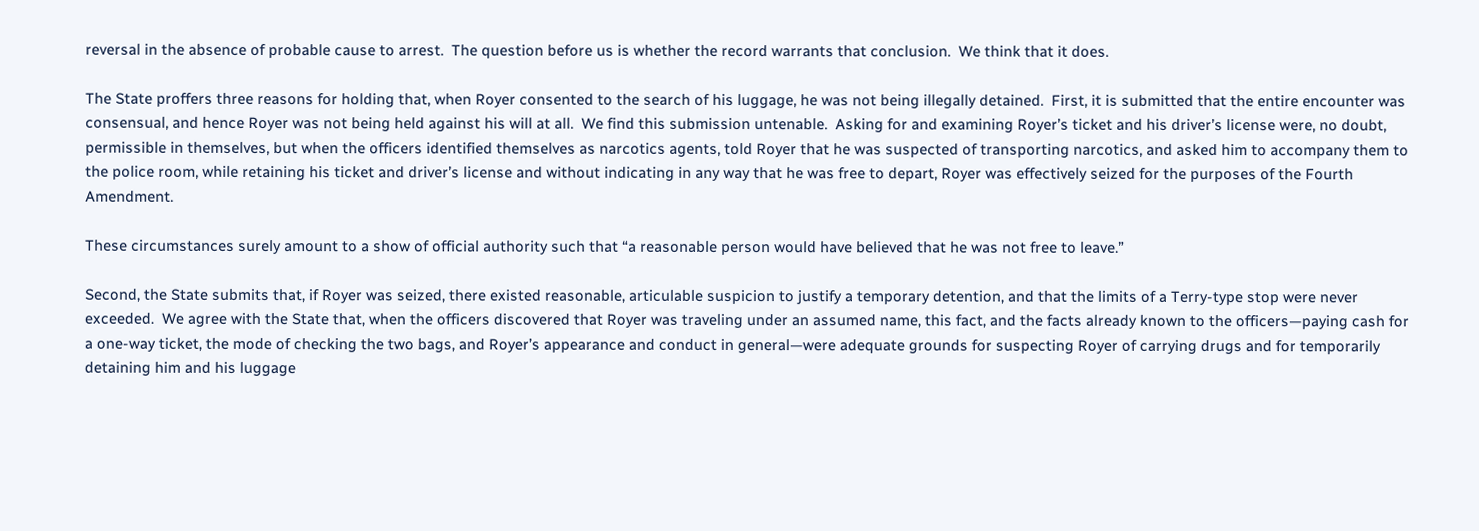reversal in the absence of probable cause to arrest.  The question before us is whether the record warrants that conclusion.  We think that it does.

The State proffers three reasons for holding that, when Royer consented to the search of his luggage, he was not being illegally detained.  First, it is submitted that the entire encounter was consensual, and hence Royer was not being held against his will at all.  We find this submission untenable.  Asking for and examining Royer’s ticket and his driver’s license were, no doubt, permissible in themselves, but when the officers identified themselves as narcotics agents, told Royer that he was suspected of transporting narcotics, and asked him to accompany them to the police room, while retaining his ticket and driver’s license and without indicating in any way that he was free to depart, Royer was effectively seized for the purposes of the Fourth Amendment.

These circumstances surely amount to a show of official authority such that “a reasonable person would have believed that he was not free to leave.”

Second, the State submits that, if Royer was seized, there existed reasonable, articulable suspicion to justify a temporary detention, and that the limits of a Terry-type stop were never exceeded.  We agree with the State that, when the officers discovered that Royer was traveling under an assumed name, this fact, and the facts already known to the officers—paying cash for a one-way ticket, the mode of checking the two bags, and Royer’s appearance and conduct in general—were adequate grounds for suspecting Royer of carrying drugs and for temporarily detaining him and his luggage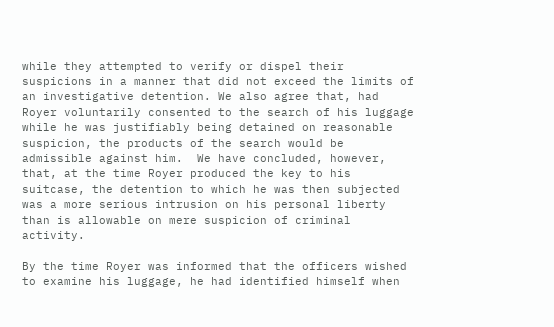while they attempted to verify or dispel their suspicions in a manner that did not exceed the limits of an investigative detention. We also agree that, had Royer voluntarily consented to the search of his luggage while he was justifiably being detained on reasonable suspicion, the products of the search would be admissible against him.  We have concluded, however, that, at the time Royer produced the key to his suitcase, the detention to which he was then subjected was a more serious intrusion on his personal liberty than is allowable on mere suspicion of criminal activity.

By the time Royer was informed that the officers wished to examine his luggage, he had identified himself when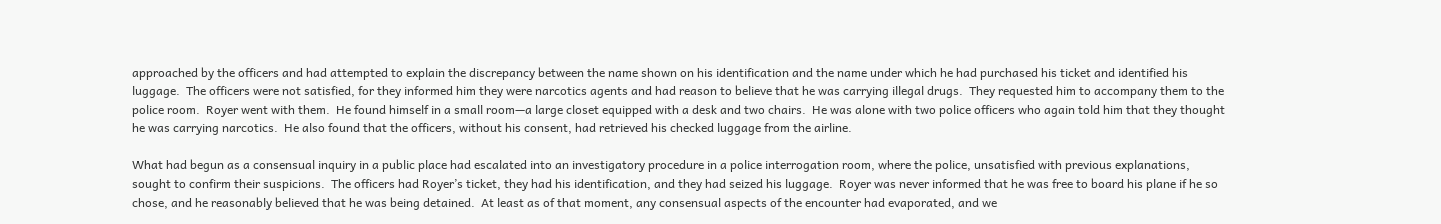approached by the officers and had attempted to explain the discrepancy between the name shown on his identification and the name under which he had purchased his ticket and identified his luggage.  The officers were not satisfied, for they informed him they were narcotics agents and had reason to believe that he was carrying illegal drugs.  They requested him to accompany them to the police room.  Royer went with them.  He found himself in a small room—a large closet equipped with a desk and two chairs.  He was alone with two police officers who again told him that they thought he was carrying narcotics.  He also found that the officers, without his consent, had retrieved his checked luggage from the airline.

What had begun as a consensual inquiry in a public place had escalated into an investigatory procedure in a police interrogation room, where the police, unsatisfied with previous explanations, sought to confirm their suspicions.  The officers had Royer’s ticket, they had his identification, and they had seized his luggage.  Royer was never informed that he was free to board his plane if he so chose, and he reasonably believed that he was being detained.  At least as of that moment, any consensual aspects of the encounter had evaporated, and we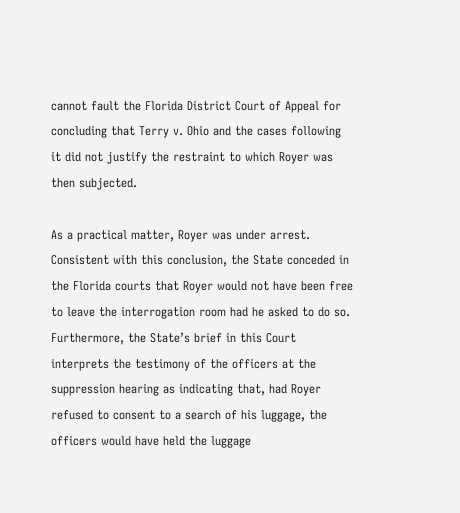cannot fault the Florida District Court of Appeal for concluding that Terry v. Ohio and the cases following it did not justify the restraint to which Royer was then subjected.

As a practical matter, Royer was under arrest.  Consistent with this conclusion, the State conceded in the Florida courts that Royer would not have been free to leave the interrogation room had he asked to do so.  Furthermore, the State’s brief in this Court interprets the testimony of the officers at the suppression hearing as indicating that, had Royer refused to consent to a search of his luggage, the officers would have held the luggage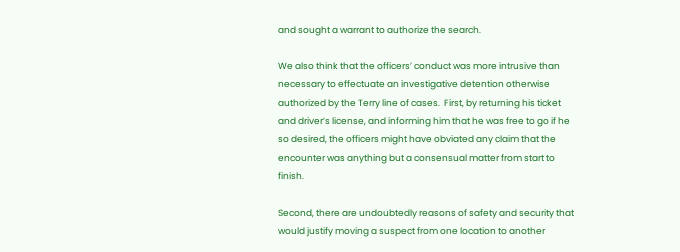and sought a warrant to authorize the search.

We also think that the officers’ conduct was more intrusive than necessary to effectuate an investigative detention otherwise authorized by the Terry line of cases.  First, by returning his ticket and driver’s license, and informing him that he was free to go if he so desired, the officers might have obviated any claim that the encounter was anything but a consensual matter from start to finish.

Second, there are undoubtedly reasons of safety and security that would justify moving a suspect from one location to another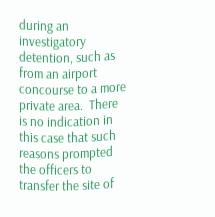during an investigatory detention, such as from an airport concourse to a more private area.  There is no indication in this case that such reasons prompted the officers to transfer the site of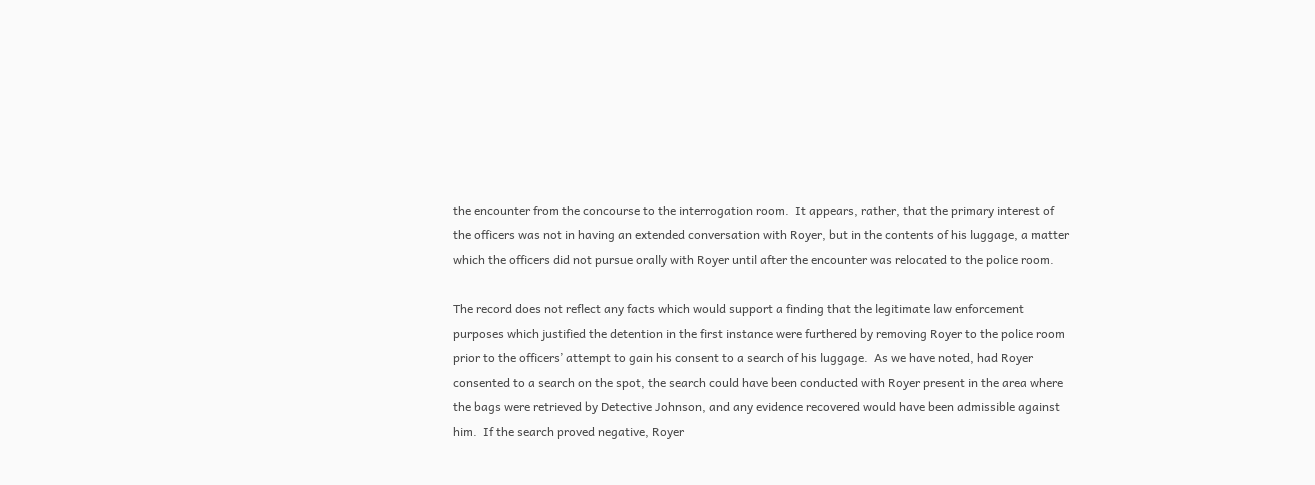the encounter from the concourse to the interrogation room.  It appears, rather, that the primary interest of the officers was not in having an extended conversation with Royer, but in the contents of his luggage, a matter which the officers did not pursue orally with Royer until after the encounter was relocated to the police room.

The record does not reflect any facts which would support a finding that the legitimate law enforcement purposes which justified the detention in the first instance were furthered by removing Royer to the police room prior to the officers’ attempt to gain his consent to a search of his luggage.  As we have noted, had Royer consented to a search on the spot, the search could have been conducted with Royer present in the area where the bags were retrieved by Detective Johnson, and any evidence recovered would have been admissible against him.  If the search proved negative, Royer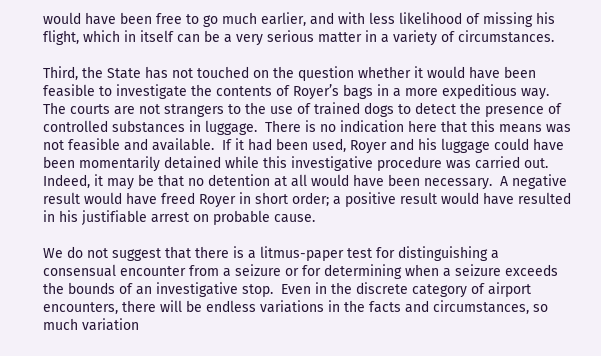would have been free to go much earlier, and with less likelihood of missing his flight, which in itself can be a very serious matter in a variety of circumstances.

Third, the State has not touched on the question whether it would have been feasible to investigate the contents of Royer’s bags in a more expeditious way.  The courts are not strangers to the use of trained dogs to detect the presence of controlled substances in luggage.  There is no indication here that this means was not feasible and available.  If it had been used, Royer and his luggage could have been momentarily detained while this investigative procedure was carried out.  Indeed, it may be that no detention at all would have been necessary.  A negative result would have freed Royer in short order; a positive result would have resulted in his justifiable arrest on probable cause.

We do not suggest that there is a litmus-paper test for distinguishing a consensual encounter from a seizure or for determining when a seizure exceeds the bounds of an investigative stop.  Even in the discrete category of airport encounters, there will be endless variations in the facts and circumstances, so much variation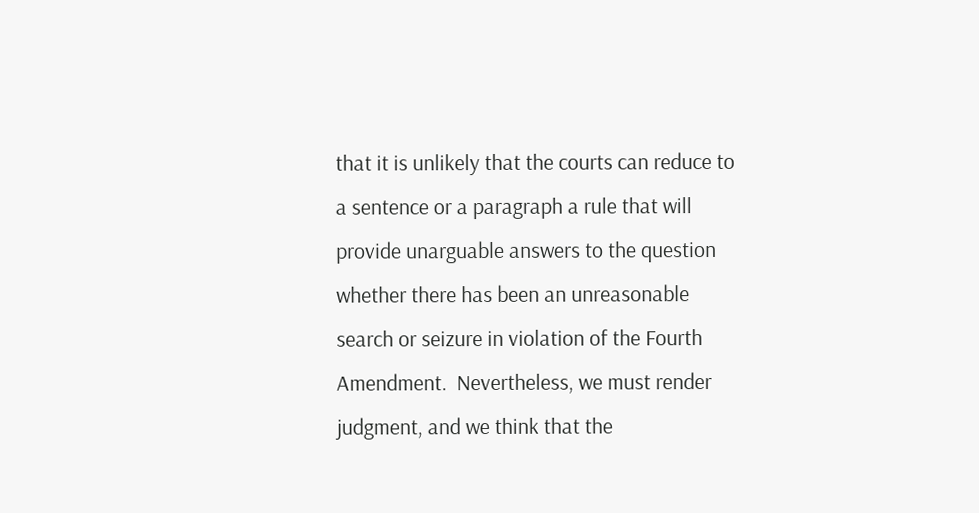that it is unlikely that the courts can reduce to a sentence or a paragraph a rule that will provide unarguable answers to the question whether there has been an unreasonable search or seizure in violation of the Fourth Amendment.  Nevertheless, we must render judgment, and we think that the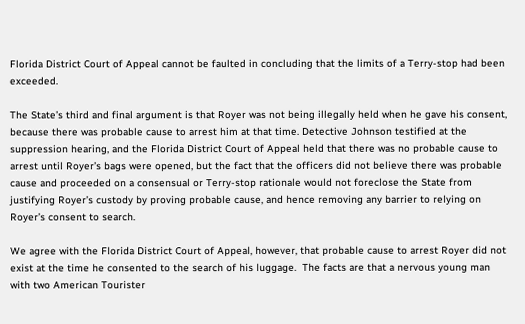Florida District Court of Appeal cannot be faulted in concluding that the limits of a Terry-stop had been exceeded.

The State’s third and final argument is that Royer was not being illegally held when he gave his consent, because there was probable cause to arrest him at that time. Detective Johnson testified at the suppression hearing, and the Florida District Court of Appeal held that there was no probable cause to arrest until Royer’s bags were opened, but the fact that the officers did not believe there was probable cause and proceeded on a consensual or Terry-stop rationale would not foreclose the State from justifying Royer’s custody by proving probable cause, and hence removing any barrier to relying on Royer’s consent to search.

We agree with the Florida District Court of Appeal, however, that probable cause to arrest Royer did not exist at the time he consented to the search of his luggage.  The facts are that a nervous young man with two American Tourister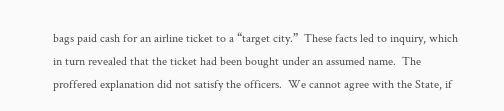bags paid cash for an airline ticket to a “target city.”  These facts led to inquiry, which in turn revealed that the ticket had been bought under an assumed name.  The proffered explanation did not satisfy the officers.  We cannot agree with the State, if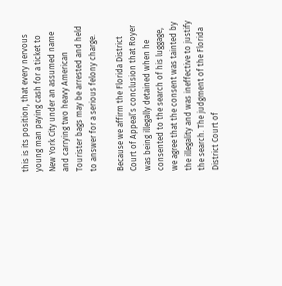this is its position, that every nervous young man paying cash for a ticket to New York City under an assumed name and carrying two heavy American Tourister bags may be arrested and held to answer for a serious felony charge.

Because we affirm the Florida District Court of Appeal’s conclusion that Royer was being illegally detained when he consented to the search of his luggage, we agree that the consent was tainted by the illegality and was ineffective to justify the search. The judgment of the Florida District Court of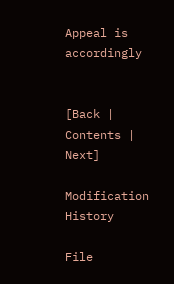Appeal is accordingly


[Back | Contents | Next]

Modification History

File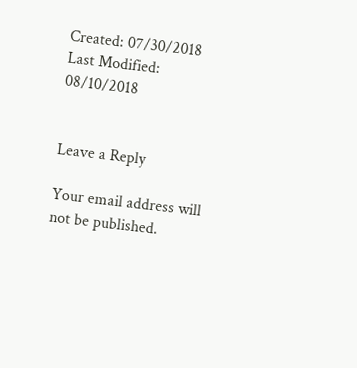Created: 07/30/2018
Last Modified:  08/10/2018


Leave a Reply

Your email address will not be published.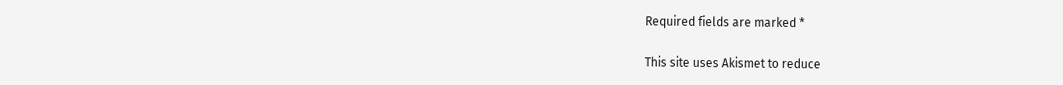Required fields are marked *

This site uses Akismet to reduce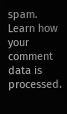spam. Learn how your comment data is processed.